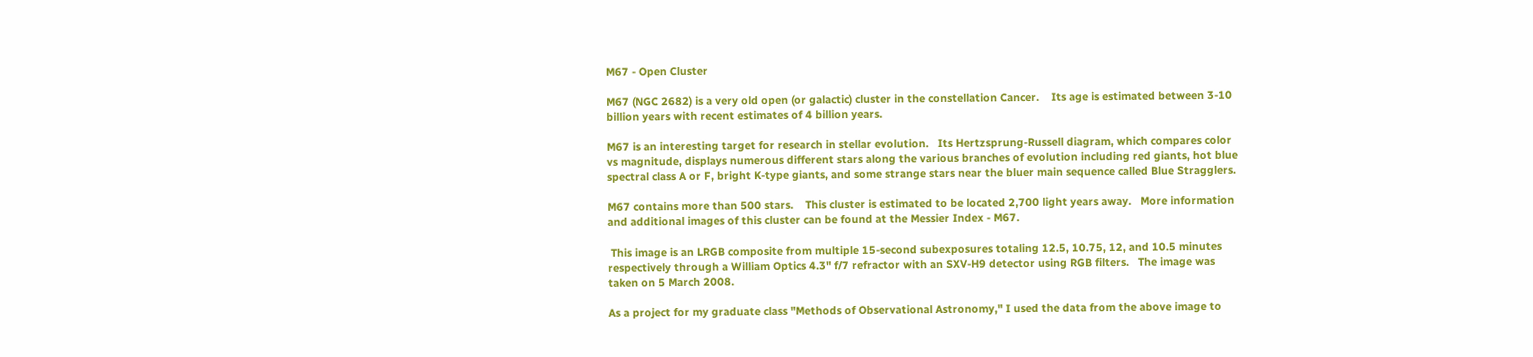M67 - Open Cluster

M67 (NGC 2682) is a very old open (or galactic) cluster in the constellation Cancer.    Its age is estimated between 3-10 billion years with recent estimates of 4 billion years.

M67 is an interesting target for research in stellar evolution.   Its Hertzsprung-Russell diagram, which compares color vs magnitude, displays numerous different stars along the various branches of evolution including red giants, hot blue spectral class A or F, bright K-type giants, and some strange stars near the bluer main sequence called Blue Stragglers.

M67 contains more than 500 stars.    This cluster is estimated to be located 2,700 light years away.   More information and additional images of this cluster can be found at the Messier Index - M67.

 This image is an LRGB composite from multiple 15-second subexposures totaling 12.5, 10.75, 12, and 10.5 minutes respectively through a William Optics 4.3" f/7 refractor with an SXV-H9 detector using RGB filters.   The image was taken on 5 March 2008.

As a project for my graduate class "Methods of Observational Astronomy," I used the data from the above image to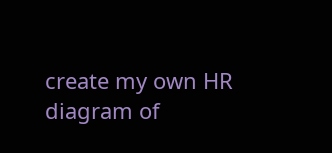create my own HR diagram of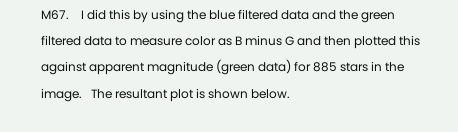M67.    I did this by using the blue filtered data and the green filtered data to measure color as B minus G and then plotted this against apparent magnitude (green data) for 885 stars in the image.   The resultant plot is shown below.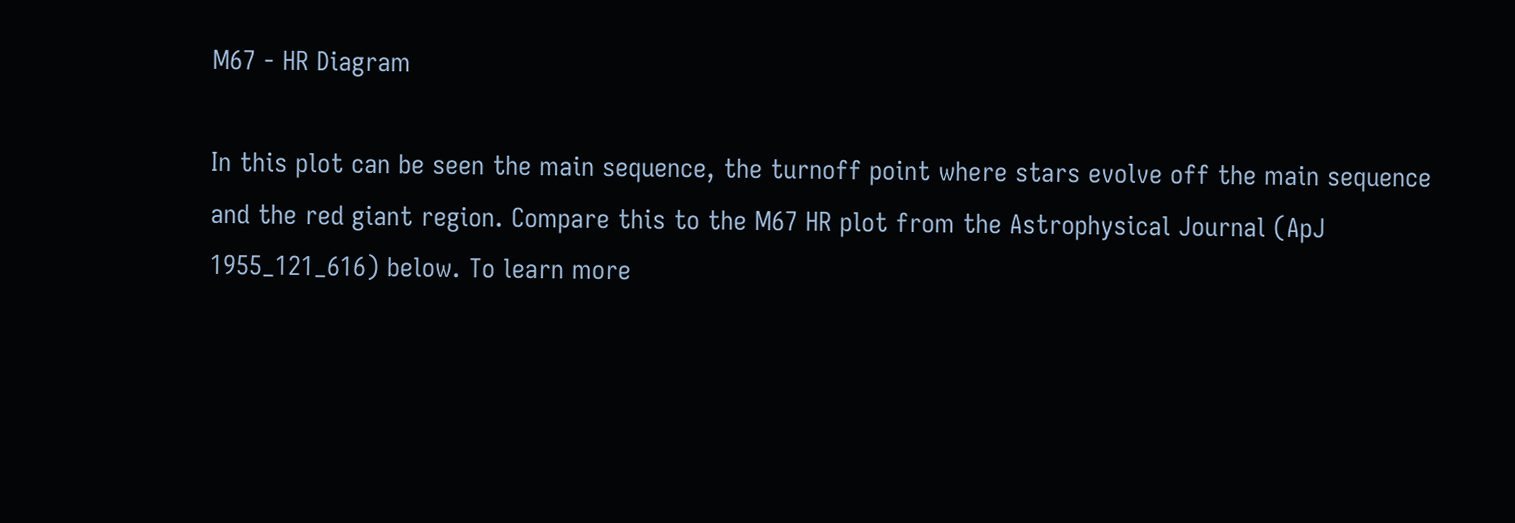M67 - HR Diagram

In this plot can be seen the main sequence, the turnoff point where stars evolve off the main sequence and the red giant region. Compare this to the M67 HR plot from the Astrophysical Journal (ApJ 1955_121_616) below. To learn more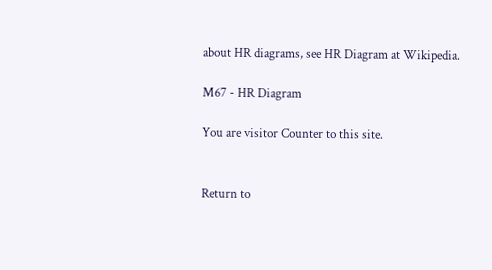about HR diagrams, see HR Diagram at Wikipedia.

M67 - HR Diagram

You are visitor Counter to this site.


Return to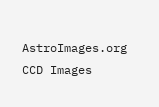AstroImages.org CCD Images